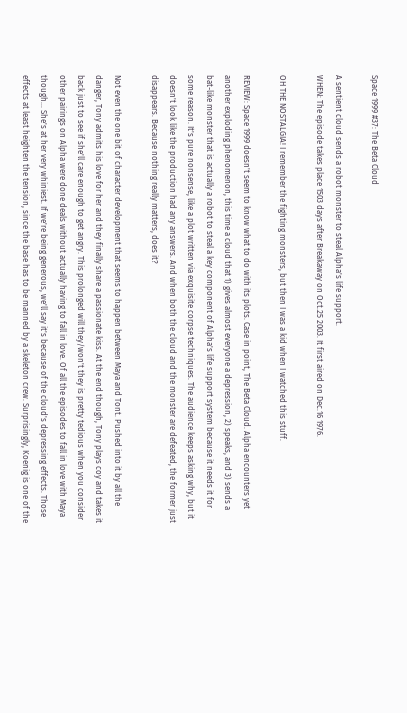Space 1999 #37: The Beta Cloud

A sentient cloud sends a robot monster to steal Alpha's life support.
WHEN: The episode takes place 1503 days after Breakaway on Oct.25 2003. It first aired on Dec.16 1976.

OH THE NOSTALGIA! I remember the fighting monsters, but then I was a kid when I watched this stuff.

REVIEW: Space 1999 doesn't seem to know what to do with its plots. Case in point, The Beta Cloud. Alpha encounters yet another exploding phenomenon, this time a cloud that 1) gives almost everyone a depression, 2) speaks, and 3) sends a bat-like monster that is actually a robot to steal a key component of Alpha's life support system because it needs it for some reason. It's pure nonsense, like a plot written via exquisite corpse techniques. The audience keeps asking why, but it doesn't look like the production had any answers. And when both the cloud and the monster are defeated, the former just disappears. Because nothing really matters, does it?

Not even the one bit of character development that seems to happen between Maya and Tont. Pushed into it by all the danger, Tony admits his love for her and they finally share a passionate kiss. At the end though, Tony plays coy and takes it back just to see if she'll care enough to get angry. This prolonged will they/won't they is pretty tedious when you consider other pairings on Alpha were done deals without actually having to fall in love. Of all the episodes to fall in love with Maya though... She's at her very whiniest. If we're being generous, we'll say it's because of the cloud's depressing effects. Those effects at least heighten the tension, since the base has to be manned by a skeleton crew. Surprisingly, Koenig is one of the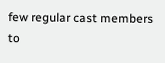few regular cast members to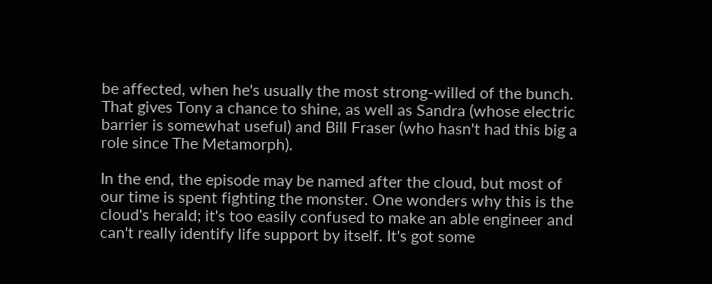be affected, when he's usually the most strong-willed of the bunch. That gives Tony a chance to shine, as well as Sandra (whose electric barrier is somewhat useful) and Bill Fraser (who hasn't had this big a role since The Metamorph).

In the end, the episode may be named after the cloud, but most of our time is spent fighting the monster. One wonders why this is the cloud's herald; it's too easily confused to make an able engineer and can't really identify life support by itself. It's got some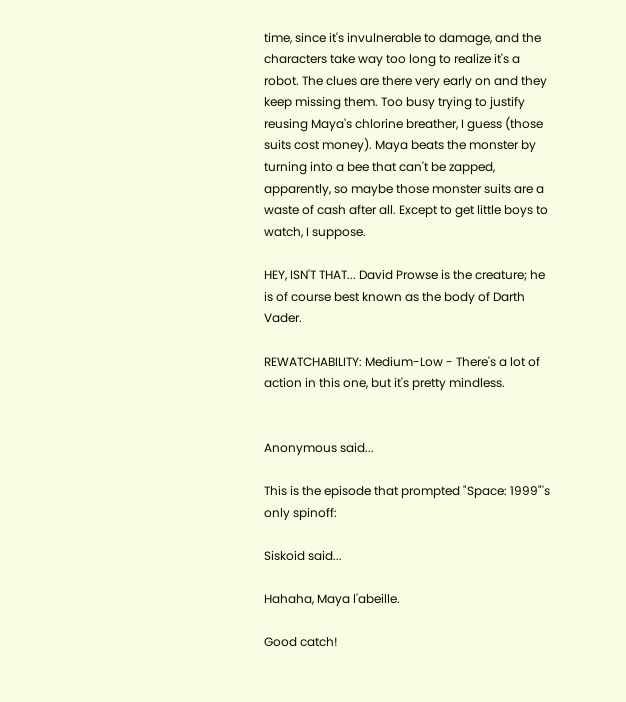time, since it's invulnerable to damage, and the characters take way too long to realize it's a robot. The clues are there very early on and they keep missing them. Too busy trying to justify reusing Maya's chlorine breather, I guess (those suits cost money). Maya beats the monster by turning into a bee that can't be zapped, apparently, so maybe those monster suits are a waste of cash after all. Except to get little boys to watch, I suppose.

HEY, ISN'T THAT... David Prowse is the creature; he is of course best known as the body of Darth Vader.

REWATCHABILITY: Medium-Low - There's a lot of action in this one, but it's pretty mindless.


Anonymous said...

This is the episode that prompted "Space: 1999"'s only spinoff:

Siskoid said...

Hahaha, Maya l'abeille.

Good catch!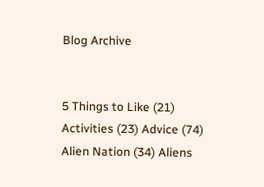Blog Archive


5 Things to Like (21) Activities (23) Advice (74) Alien Nation (34) Aliens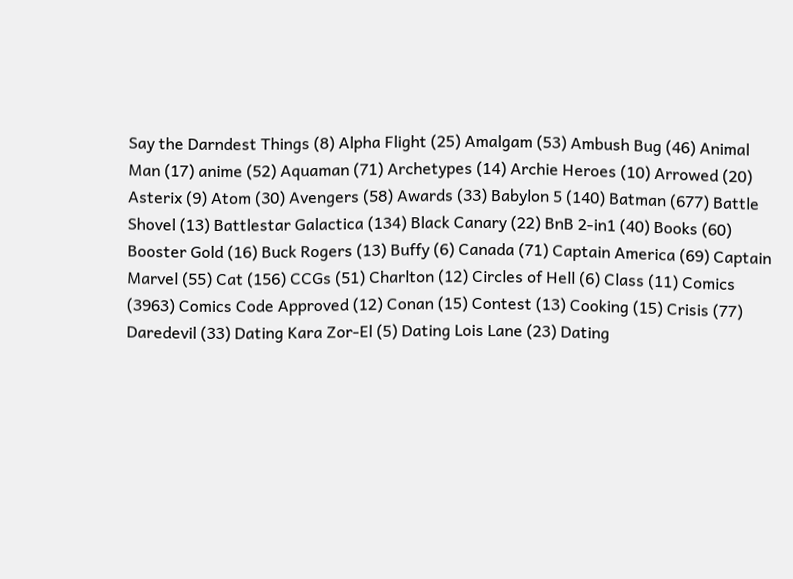Say the Darndest Things (8) Alpha Flight (25) Amalgam (53) Ambush Bug (46) Animal Man (17) anime (52) Aquaman (71) Archetypes (14) Archie Heroes (10) Arrowed (20) Asterix (9) Atom (30) Avengers (58) Awards (33) Babylon 5 (140) Batman (677) Battle Shovel (13) Battlestar Galactica (134) Black Canary (22) BnB 2-in1 (40) Books (60) Booster Gold (16) Buck Rogers (13) Buffy (6) Canada (71) Captain America (69) Captain Marvel (55) Cat (156) CCGs (51) Charlton (12) Circles of Hell (6) Class (11) Comics (3963) Comics Code Approved (12) Conan (15) Contest (13) Cooking (15) Crisis (77) Daredevil (33) Dating Kara Zor-El (5) Dating Lois Lane (23) Dating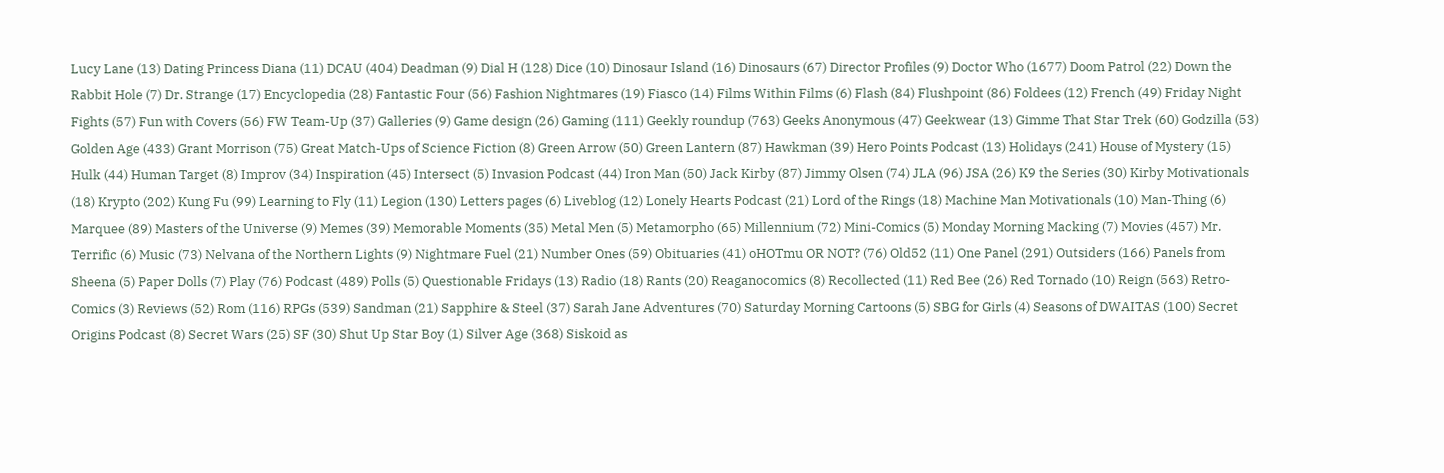Lucy Lane (13) Dating Princess Diana (11) DCAU (404) Deadman (9) Dial H (128) Dice (10) Dinosaur Island (16) Dinosaurs (67) Director Profiles (9) Doctor Who (1677) Doom Patrol (22) Down the Rabbit Hole (7) Dr. Strange (17) Encyclopedia (28) Fantastic Four (56) Fashion Nightmares (19) Fiasco (14) Films Within Films (6) Flash (84) Flushpoint (86) Foldees (12) French (49) Friday Night Fights (57) Fun with Covers (56) FW Team-Up (37) Galleries (9) Game design (26) Gaming (111) Geekly roundup (763) Geeks Anonymous (47) Geekwear (13) Gimme That Star Trek (60) Godzilla (53) Golden Age (433) Grant Morrison (75) Great Match-Ups of Science Fiction (8) Green Arrow (50) Green Lantern (87) Hawkman (39) Hero Points Podcast (13) Holidays (241) House of Mystery (15) Hulk (44) Human Target (8) Improv (34) Inspiration (45) Intersect (5) Invasion Podcast (44) Iron Man (50) Jack Kirby (87) Jimmy Olsen (74) JLA (96) JSA (26) K9 the Series (30) Kirby Motivationals (18) Krypto (202) Kung Fu (99) Learning to Fly (11) Legion (130) Letters pages (6) Liveblog (12) Lonely Hearts Podcast (21) Lord of the Rings (18) Machine Man Motivationals (10) Man-Thing (6) Marquee (89) Masters of the Universe (9) Memes (39) Memorable Moments (35) Metal Men (5) Metamorpho (65) Millennium (72) Mini-Comics (5) Monday Morning Macking (7) Movies (457) Mr. Terrific (6) Music (73) Nelvana of the Northern Lights (9) Nightmare Fuel (21) Number Ones (59) Obituaries (41) oHOTmu OR NOT? (76) Old52 (11) One Panel (291) Outsiders (166) Panels from Sheena (5) Paper Dolls (7) Play (76) Podcast (489) Polls (5) Questionable Fridays (13) Radio (18) Rants (20) Reaganocomics (8) Recollected (11) Red Bee (26) Red Tornado (10) Reign (563) Retro-Comics (3) Reviews (52) Rom (116) RPGs (539) Sandman (21) Sapphire & Steel (37) Sarah Jane Adventures (70) Saturday Morning Cartoons (5) SBG for Girls (4) Seasons of DWAITAS (100) Secret Origins Podcast (8) Secret Wars (25) SF (30) Shut Up Star Boy (1) Silver Age (368) Siskoid as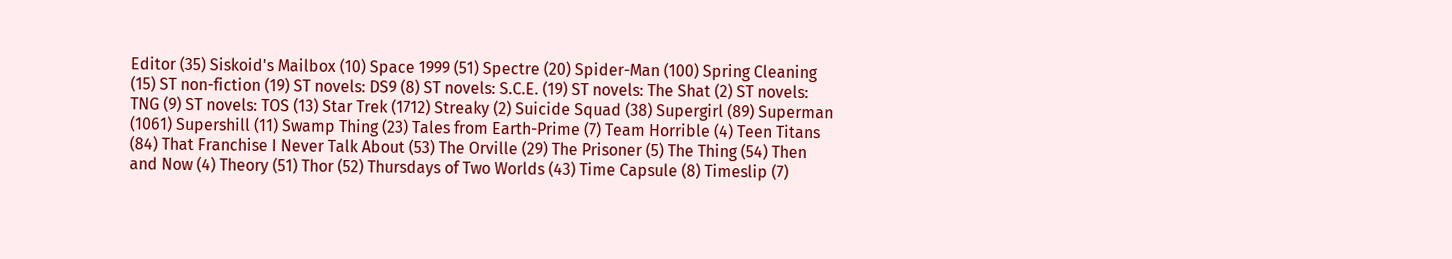Editor (35) Siskoid's Mailbox (10) Space 1999 (51) Spectre (20) Spider-Man (100) Spring Cleaning (15) ST non-fiction (19) ST novels: DS9 (8) ST novels: S.C.E. (19) ST novels: The Shat (2) ST novels: TNG (9) ST novels: TOS (13) Star Trek (1712) Streaky (2) Suicide Squad (38) Supergirl (89) Superman (1061) Supershill (11) Swamp Thing (23) Tales from Earth-Prime (7) Team Horrible (4) Teen Titans (84) That Franchise I Never Talk About (53) The Orville (29) The Prisoner (5) The Thing (54) Then and Now (4) Theory (51) Thor (52) Thursdays of Two Worlds (43) Time Capsule (8) Timeslip (7)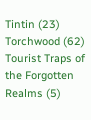Tintin (23) Torchwood (62) Tourist Traps of the Forgotten Realms (5)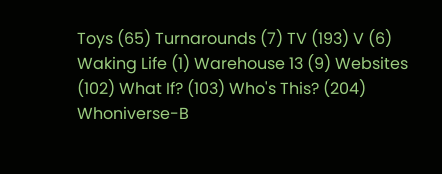Toys (65) Turnarounds (7) TV (193) V (6) Waking Life (1) Warehouse 13 (9) Websites (102) What If? (103) Who's This? (204) Whoniverse-B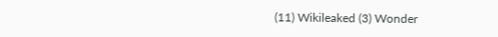(11) Wikileaked (3) Wonder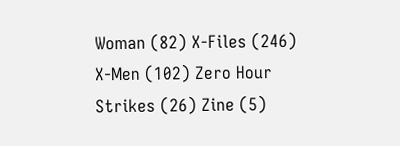Woman (82) X-Files (246) X-Men (102) Zero Hour Strikes (26) Zine (5)